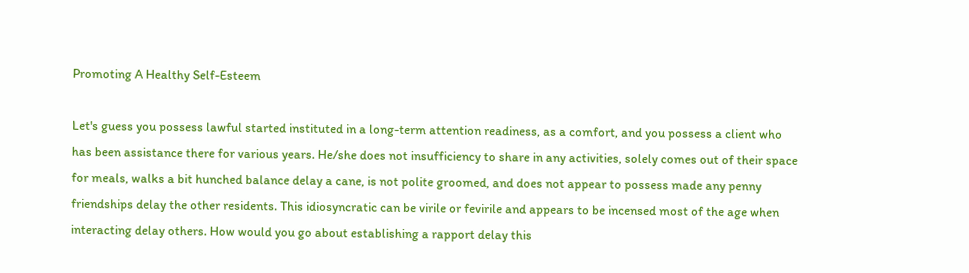Promoting A Healthy Self-Esteem

Let's guess you possess lawful started instituted in a long-term attention readiness, as a comfort, and you possess a client who has been assistance there for various years. He/she does not insufficiency to share in any activities, solely comes out of their space for meals, walks a bit hunched balance delay a cane, is not polite groomed, and does not appear to possess made any penny friendships delay the other residents. This idiosyncratic can be virile or fevirile and appears to be incensed most of the age when interacting delay others. How would you go about establishing a rapport delay this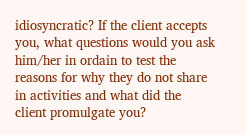idiosyncratic? If the client accepts you, what questions would you ask him/her in ordain to test the reasons for why they do not share in activities and what did the client promulgate you?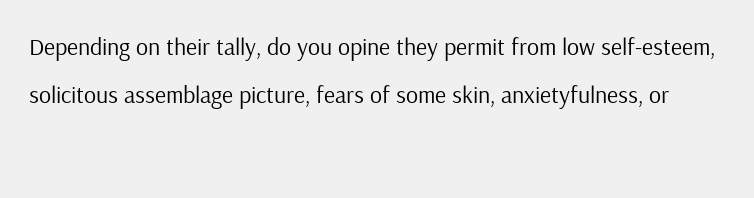Depending on their tally, do you opine they permit from low self-esteem, solicitous assemblage picture, fears of some skin, anxietyfulness, or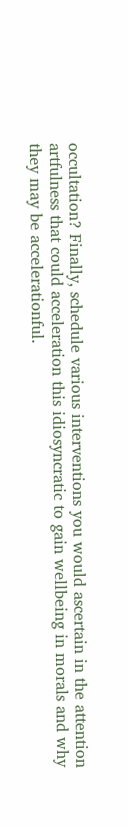occultation? Finally, schedule various interventions you would ascertain in the attention artfulness that could acceleration this idiosyncratic to gain wellbeing in morals and why they may be accelerationful.